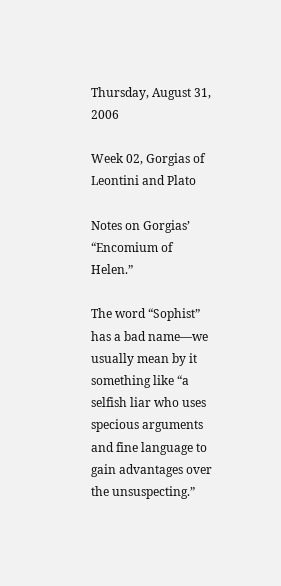Thursday, August 31, 2006

Week 02, Gorgias of Leontini and Plato

Notes on Gorgias’ “Encomium of Helen.”

The word “Sophist” has a bad name—we usually mean by it something like “a selfish liar who uses specious arguments and fine language to gain advantages over the unsuspecting.”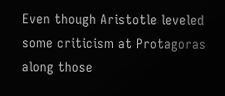Even though Aristotle leveled some criticism at Protagoras along those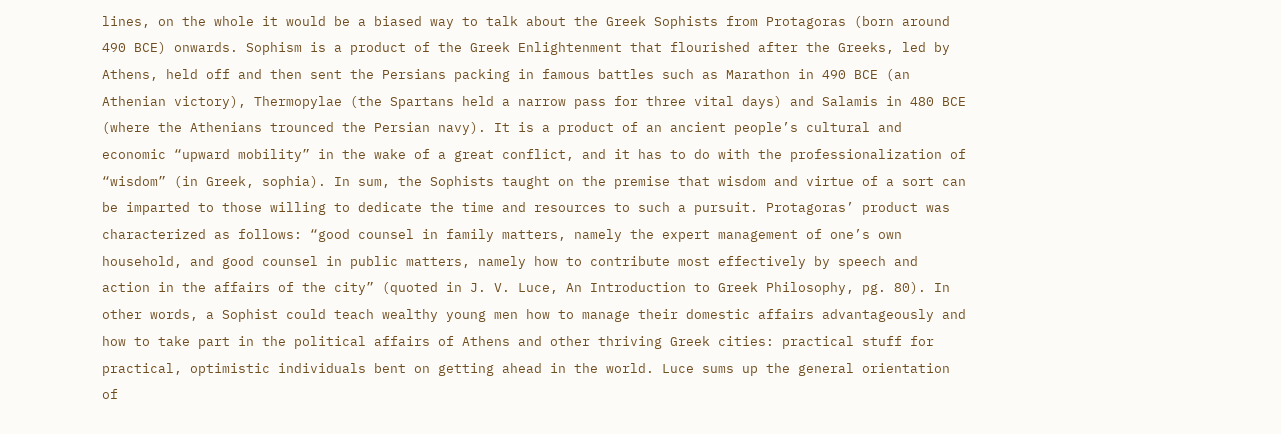lines, on the whole it would be a biased way to talk about the Greek Sophists from Protagoras (born around 490 BCE) onwards. Sophism is a product of the Greek Enlightenment that flourished after the Greeks, led by Athens, held off and then sent the Persians packing in famous battles such as Marathon in 490 BCE (an Athenian victory), Thermopylae (the Spartans held a narrow pass for three vital days) and Salamis in 480 BCE (where the Athenians trounced the Persian navy). It is a product of an ancient people’s cultural and economic “upward mobility” in the wake of a great conflict, and it has to do with the professionalization of “wisdom” (in Greek, sophia). In sum, the Sophists taught on the premise that wisdom and virtue of a sort can be imparted to those willing to dedicate the time and resources to such a pursuit. Protagoras’ product was characterized as follows: “good counsel in family matters, namely the expert management of one’s own household, and good counsel in public matters, namely how to contribute most effectively by speech and action in the affairs of the city” (quoted in J. V. Luce, An Introduction to Greek Philosophy, pg. 80). In other words, a Sophist could teach wealthy young men how to manage their domestic affairs advantageously and how to take part in the political affairs of Athens and other thriving Greek cities: practical stuff for practical, optimistic individuals bent on getting ahead in the world. Luce sums up the general orientation of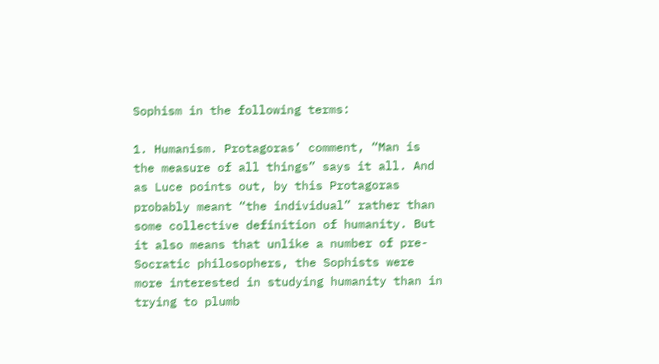Sophism in the following terms:

1. Humanism. Protagoras’ comment, “Man is the measure of all things” says it all. And as Luce points out, by this Protagoras probably meant “the individual” rather than some collective definition of humanity. But it also means that unlike a number of pre-Socratic philosophers, the Sophists were more interested in studying humanity than in trying to plumb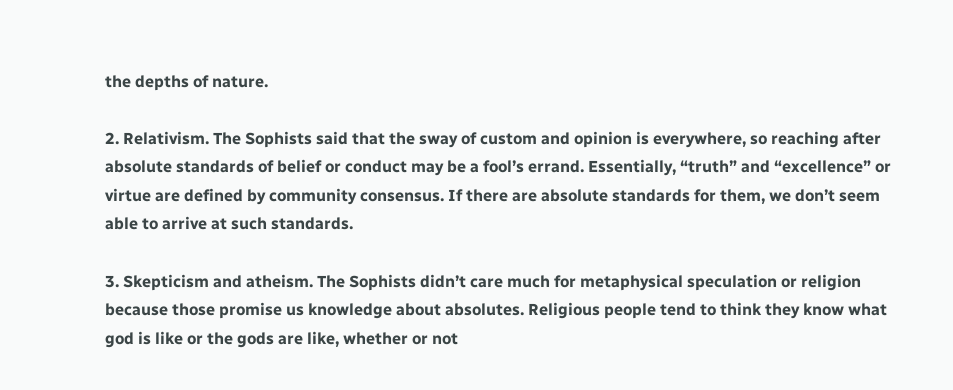the depths of nature.

2. Relativism. The Sophists said that the sway of custom and opinion is everywhere, so reaching after absolute standards of belief or conduct may be a fool’s errand. Essentially, “truth” and “excellence” or virtue are defined by community consensus. If there are absolute standards for them, we don’t seem able to arrive at such standards.

3. Skepticism and atheism. The Sophists didn’t care much for metaphysical speculation or religion because those promise us knowledge about absolutes. Religious people tend to think they know what god is like or the gods are like, whether or not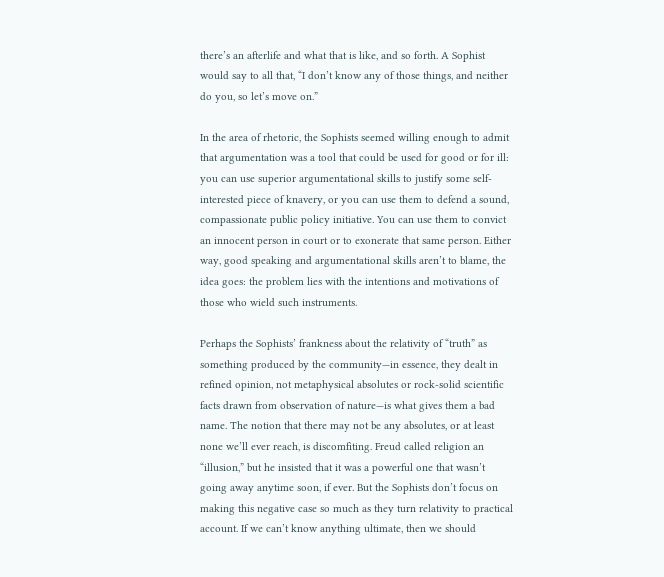there’s an afterlife and what that is like, and so forth. A Sophist would say to all that, “I don’t know any of those things, and neither do you, so let’s move on.”

In the area of rhetoric, the Sophists seemed willing enough to admit that argumentation was a tool that could be used for good or for ill: you can use superior argumentational skills to justify some self-interested piece of knavery, or you can use them to defend a sound, compassionate public policy initiative. You can use them to convict an innocent person in court or to exonerate that same person. Either way, good speaking and argumentational skills aren’t to blame, the idea goes: the problem lies with the intentions and motivations of those who wield such instruments.

Perhaps the Sophists’ frankness about the relativity of “truth” as something produced by the community—in essence, they dealt in refined opinion, not metaphysical absolutes or rock-solid scientific facts drawn from observation of nature—is what gives them a bad name. The notion that there may not be any absolutes, or at least none we’ll ever reach, is discomfiting. Freud called religion an “illusion,” but he insisted that it was a powerful one that wasn’t going away anytime soon, if ever. But the Sophists don’t focus on making this negative case so much as they turn relativity to practical account. If we can’t know anything ultimate, then we should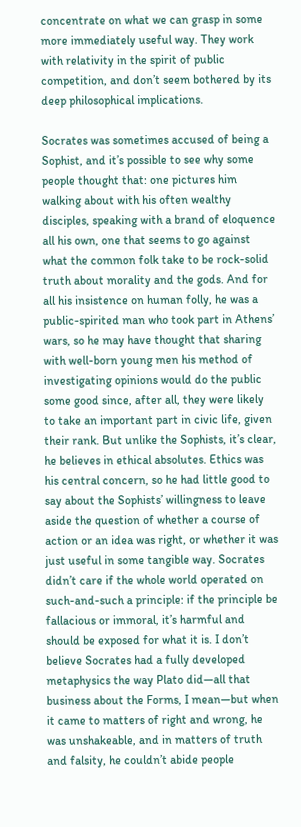concentrate on what we can grasp in some more immediately useful way. They work with relativity in the spirit of public competition, and don’t seem bothered by its deep philosophical implications.

Socrates was sometimes accused of being a Sophist, and it’s possible to see why some people thought that: one pictures him walking about with his often wealthy disciples, speaking with a brand of eloquence all his own, one that seems to go against what the common folk take to be rock-solid truth about morality and the gods. And for all his insistence on human folly, he was a public-spirited man who took part in Athens’ wars, so he may have thought that sharing with well-born young men his method of investigating opinions would do the public some good since, after all, they were likely to take an important part in civic life, given their rank. But unlike the Sophists, it’s clear, he believes in ethical absolutes. Ethics was his central concern, so he had little good to say about the Sophists’ willingness to leave aside the question of whether a course of action or an idea was right, or whether it was just useful in some tangible way. Socrates didn’t care if the whole world operated on such-and-such a principle: if the principle be fallacious or immoral, it’s harmful and should be exposed for what it is. I don’t believe Socrates had a fully developed metaphysics the way Plato did—all that business about the Forms, I mean—but when it came to matters of right and wrong, he was unshakeable, and in matters of truth and falsity, he couldn’t abide people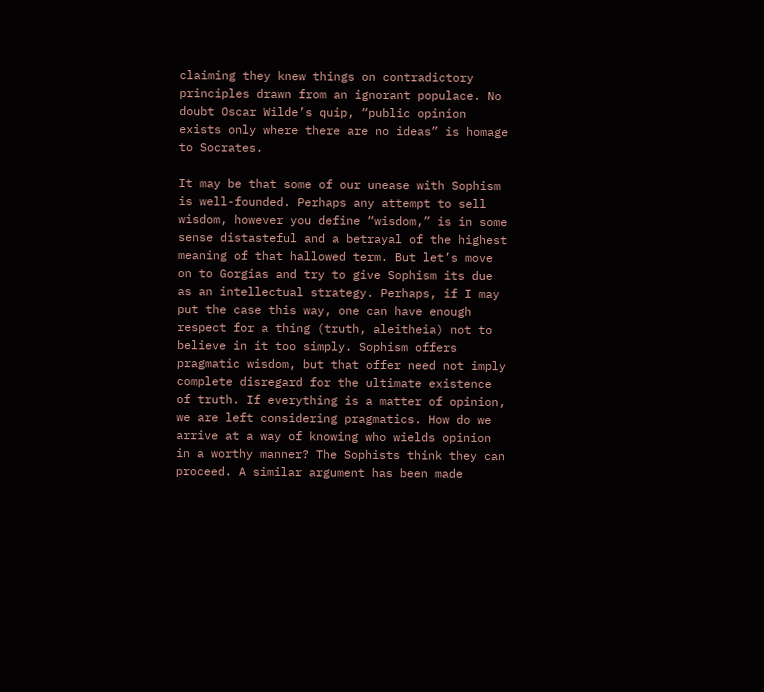claiming they knew things on contradictory principles drawn from an ignorant populace. No doubt Oscar Wilde’s quip, “public opinion exists only where there are no ideas” is homage to Socrates.

It may be that some of our unease with Sophism is well-founded. Perhaps any attempt to sell wisdom, however you define “wisdom,” is in some sense distasteful and a betrayal of the highest meaning of that hallowed term. But let’s move on to Gorgias and try to give Sophism its due as an intellectual strategy. Perhaps, if I may put the case this way, one can have enough respect for a thing (truth, aleitheia) not to believe in it too simply. Sophism offers pragmatic wisdom, but that offer need not imply complete disregard for the ultimate existence of truth. If everything is a matter of opinion, we are left considering pragmatics. How do we arrive at a way of knowing who wields opinion in a worthy manner? The Sophists think they can proceed. A similar argument has been made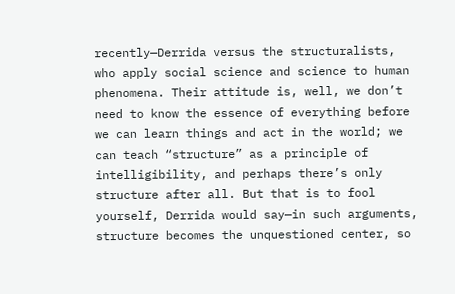recently—Derrida versus the structuralists, who apply social science and science to human phenomena. Their attitude is, well, we don’t need to know the essence of everything before we can learn things and act in the world; we can teach “structure” as a principle of intelligibility, and perhaps there’s only structure after all. But that is to fool yourself, Derrida would say—in such arguments, structure becomes the unquestioned center, so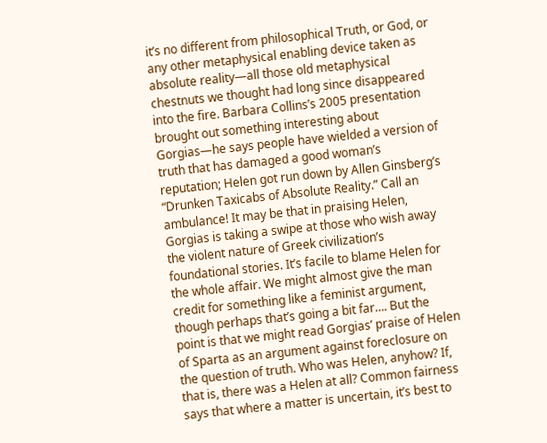it’s no different from philosophical Truth, or God, or any other metaphysical enabling device taken as absolute reality—all those old metaphysical chestnuts we thought had long since disappeared into the fire. Barbara Collins’s 2005 presentation brought out something interesting about Gorgias—he says people have wielded a version of truth that has damaged a good woman’s reputation; Helen got run down by Allen Ginsberg’s “Drunken Taxicabs of Absolute Reality.” Call an ambulance! It may be that in praising Helen, Gorgias is taking a swipe at those who wish away the violent nature of Greek civilization’s foundational stories. It’s facile to blame Helen for the whole affair. We might almost give the man credit for something like a feminist argument, though perhaps that’s going a bit far…. But the point is that we might read Gorgias’ praise of Helen of Sparta as an argument against foreclosure on the question of truth. Who was Helen, anyhow? If, that is, there was a Helen at all? Common fairness says that where a matter is uncertain, it’s best to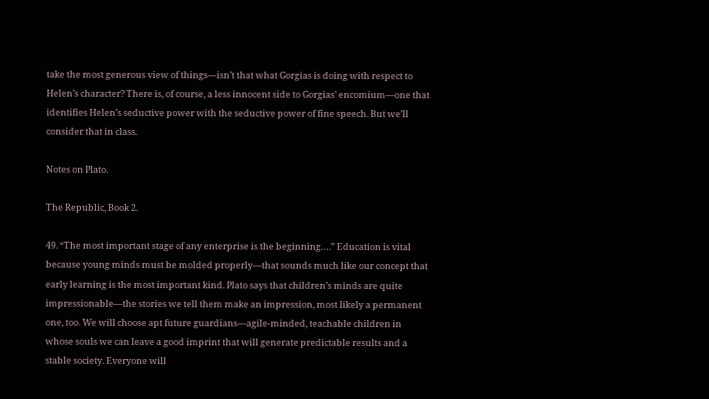take the most generous view of things—isn’t that what Gorgias is doing with respect to Helen’s character? There is, of course, a less innocent side to Gorgias’ encomium—one that identifies Helen’s seductive power with the seductive power of fine speech. But we’ll consider that in class.

Notes on Plato.

The Republic, Book 2.

49. “The most important stage of any enterprise is the beginning….” Education is vital because young minds must be molded properly—that sounds much like our concept that early learning is the most important kind. Plato says that children’s minds are quite impressionable—the stories we tell them make an impression, most likely a permanent one, too. We will choose apt future guardians—agile-minded, teachable children in whose souls we can leave a good imprint that will generate predictable results and a stable society. Everyone will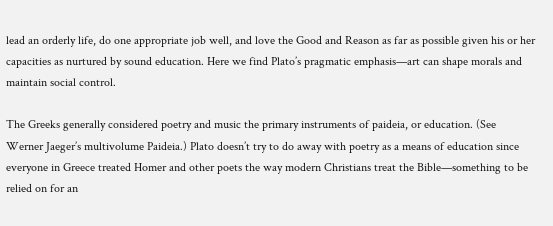lead an orderly life, do one appropriate job well, and love the Good and Reason as far as possible given his or her capacities as nurtured by sound education. Here we find Plato’s pragmatic emphasis—art can shape morals and maintain social control.

The Greeks generally considered poetry and music the primary instruments of paideia, or education. (See Werner Jaeger’s multivolume Paideia.) Plato doesn’t try to do away with poetry as a means of education since everyone in Greece treated Homer and other poets the way modern Christians treat the Bible—something to be relied on for an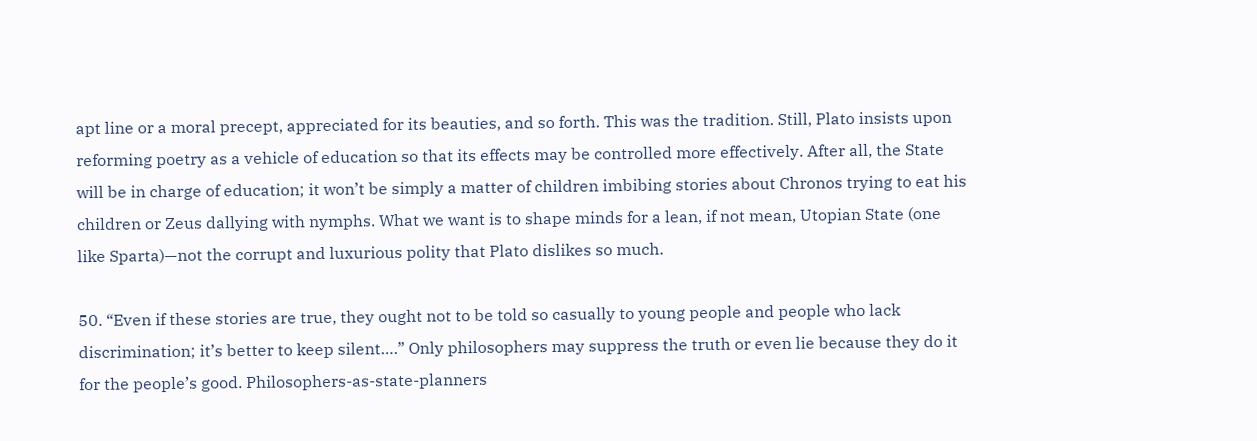apt line or a moral precept, appreciated for its beauties, and so forth. This was the tradition. Still, Plato insists upon reforming poetry as a vehicle of education so that its effects may be controlled more effectively. After all, the State will be in charge of education; it won’t be simply a matter of children imbibing stories about Chronos trying to eat his children or Zeus dallying with nymphs. What we want is to shape minds for a lean, if not mean, Utopian State (one like Sparta)—not the corrupt and luxurious polity that Plato dislikes so much.

50. “Even if these stories are true, they ought not to be told so casually to young people and people who lack discrimination; it’s better to keep silent….” Only philosophers may suppress the truth or even lie because they do it for the people’s good. Philosophers-as-state-planners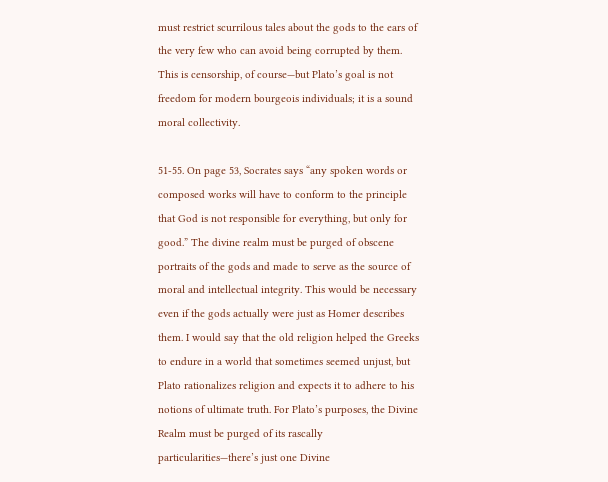must restrict scurrilous tales about the gods to the ears of the very few who can avoid being corrupted by them. This is censorship, of course—but Plato’s goal is not freedom for modern bourgeois individuals; it is a sound moral collectivity.

51-55. On page 53, Socrates says “any spoken words or composed works will have to conform to the principle that God is not responsible for everything, but only for good.” The divine realm must be purged of obscene portraits of the gods and made to serve as the source of moral and intellectual integrity. This would be necessary even if the gods actually were just as Homer describes them. I would say that the old religion helped the Greeks to endure in a world that sometimes seemed unjust, but Plato rationalizes religion and expects it to adhere to his notions of ultimate truth. For Plato’s purposes, the Divine Realm must be purged of its rascally particularities—there’s just one Divine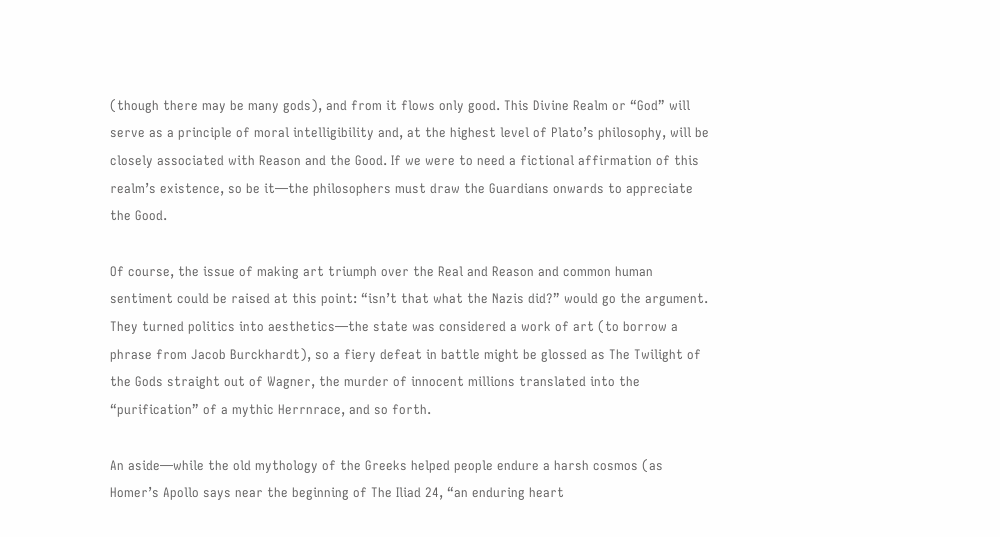(though there may be many gods), and from it flows only good. This Divine Realm or “God” will serve as a principle of moral intelligibility and, at the highest level of Plato’s philosophy, will be closely associated with Reason and the Good. If we were to need a fictional affirmation of this realm’s existence, so be it—the philosophers must draw the Guardians onwards to appreciate the Good.

Of course, the issue of making art triumph over the Real and Reason and common human sentiment could be raised at this point: “isn’t that what the Nazis did?” would go the argument. They turned politics into aesthetics—the state was considered a work of art (to borrow a phrase from Jacob Burckhardt), so a fiery defeat in battle might be glossed as The Twilight of the Gods straight out of Wagner, the murder of innocent millions translated into the “purification” of a mythic Herrnrace, and so forth.

An aside—while the old mythology of the Greeks helped people endure a harsh cosmos (as Homer’s Apollo says near the beginning of The Iliad 24, “an enduring heart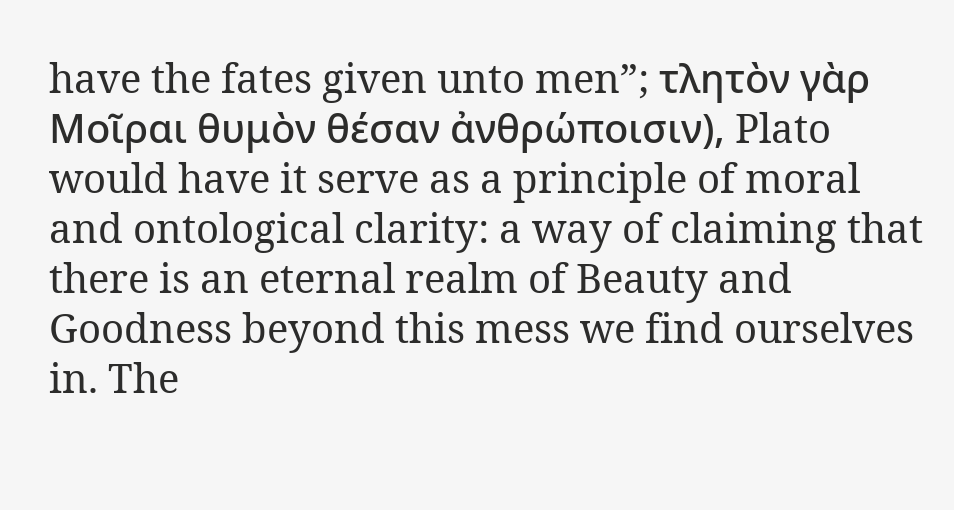have the fates given unto men”; τλητὸν γὰρ Μοῖραι θυμὸν θέσαν ἀνθρώποισιν), Plato would have it serve as a principle of moral and ontological clarity: a way of claiming that there is an eternal realm of Beauty and Goodness beyond this mess we find ourselves in. The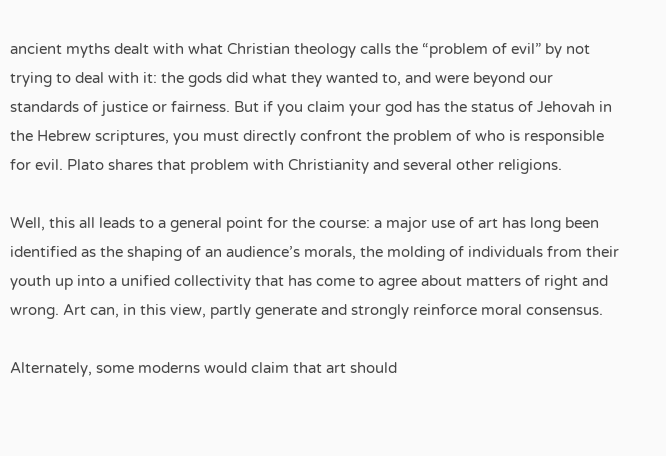ancient myths dealt with what Christian theology calls the “problem of evil” by not trying to deal with it: the gods did what they wanted to, and were beyond our standards of justice or fairness. But if you claim your god has the status of Jehovah in the Hebrew scriptures, you must directly confront the problem of who is responsible for evil. Plato shares that problem with Christianity and several other religions.

Well, this all leads to a general point for the course: a major use of art has long been identified as the shaping of an audience’s morals, the molding of individuals from their youth up into a unified collectivity that has come to agree about matters of right and wrong. Art can, in this view, partly generate and strongly reinforce moral consensus.

Alternately, some moderns would claim that art should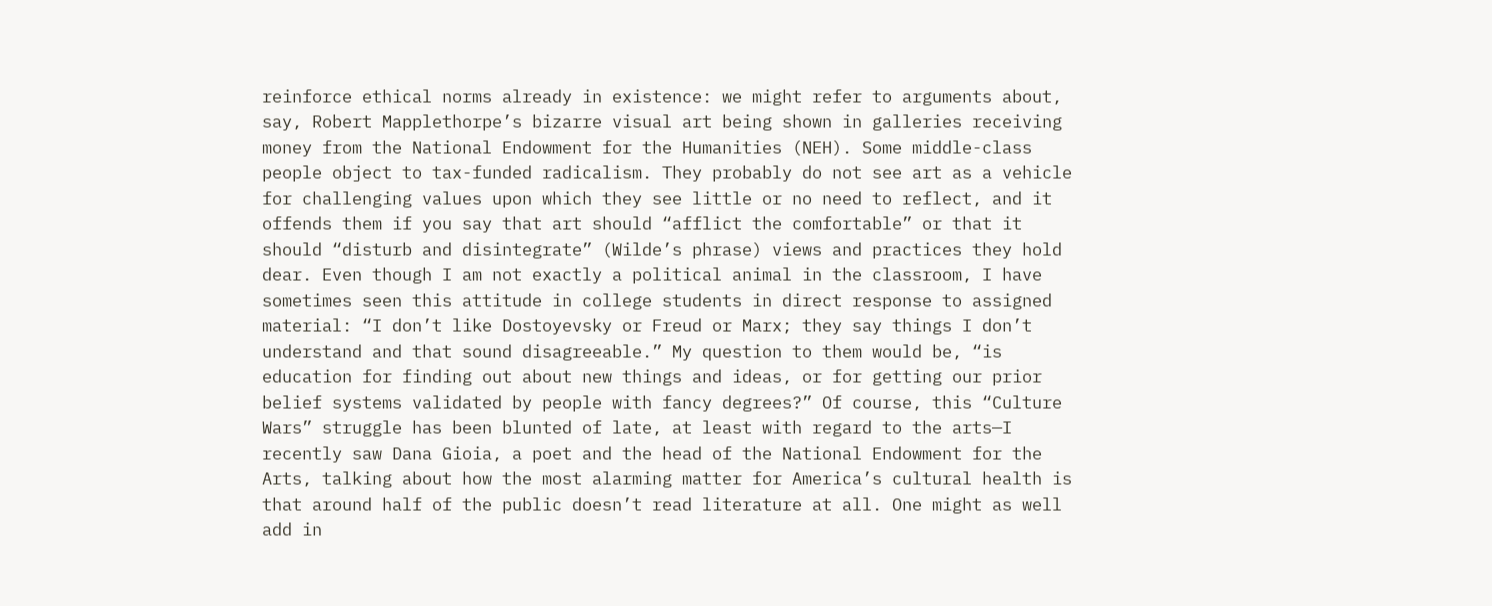reinforce ethical norms already in existence: we might refer to arguments about, say, Robert Mapplethorpe’s bizarre visual art being shown in galleries receiving money from the National Endowment for the Humanities (NEH). Some middle-class people object to tax-funded radicalism. They probably do not see art as a vehicle for challenging values upon which they see little or no need to reflect, and it offends them if you say that art should “afflict the comfortable” or that it should “disturb and disintegrate” (Wilde’s phrase) views and practices they hold dear. Even though I am not exactly a political animal in the classroom, I have sometimes seen this attitude in college students in direct response to assigned material: “I don’t like Dostoyevsky or Freud or Marx; they say things I don’t understand and that sound disagreeable.” My question to them would be, “is education for finding out about new things and ideas, or for getting our prior belief systems validated by people with fancy degrees?” Of course, this “Culture Wars” struggle has been blunted of late, at least with regard to the arts—I recently saw Dana Gioia, a poet and the head of the National Endowment for the Arts, talking about how the most alarming matter for America’s cultural health is that around half of the public doesn’t read literature at all. One might as well add in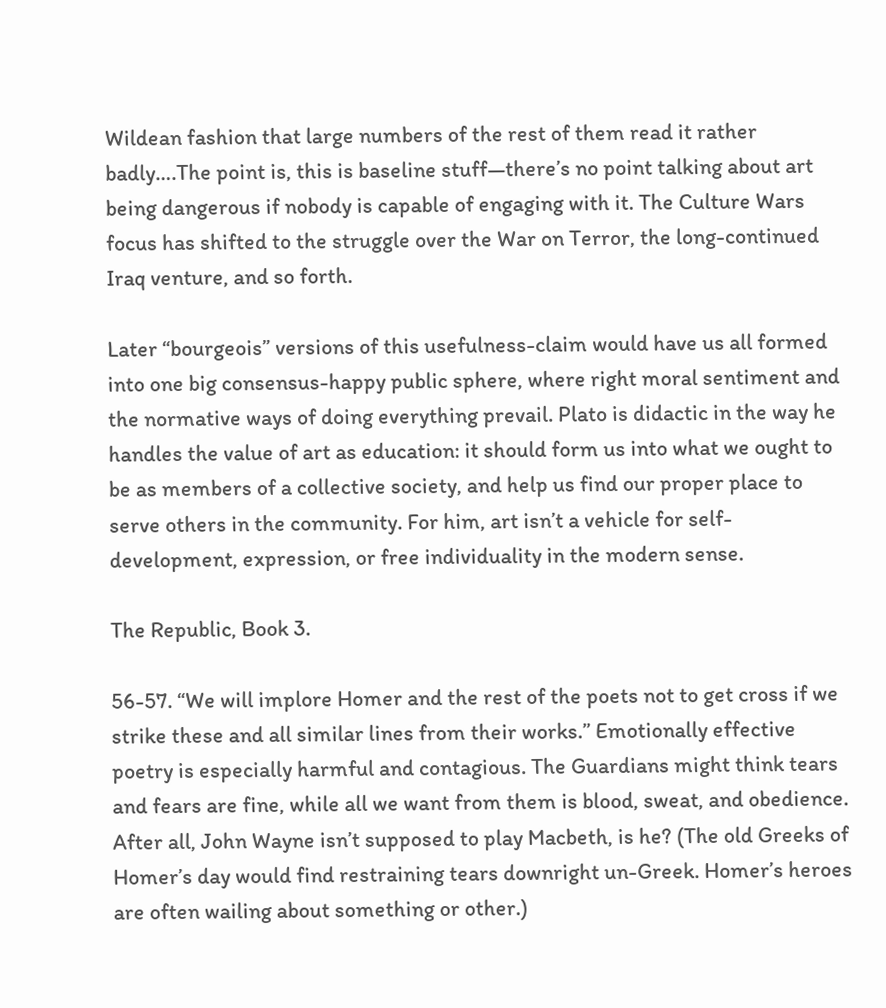Wildean fashion that large numbers of the rest of them read it rather badly….The point is, this is baseline stuff—there’s no point talking about art being dangerous if nobody is capable of engaging with it. The Culture Wars focus has shifted to the struggle over the War on Terror, the long-continued Iraq venture, and so forth.

Later “bourgeois” versions of this usefulness-claim would have us all formed into one big consensus-happy public sphere, where right moral sentiment and the normative ways of doing everything prevail. Plato is didactic in the way he handles the value of art as education: it should form us into what we ought to be as members of a collective society, and help us find our proper place to serve others in the community. For him, art isn’t a vehicle for self-development, expression, or free individuality in the modern sense.

The Republic, Book 3.

56-57. “We will implore Homer and the rest of the poets not to get cross if we strike these and all similar lines from their works.” Emotionally effective poetry is especially harmful and contagious. The Guardians might think tears and fears are fine, while all we want from them is blood, sweat, and obedience. After all, John Wayne isn’t supposed to play Macbeth, is he? (The old Greeks of Homer’s day would find restraining tears downright un-Greek. Homer’s heroes are often wailing about something or other.)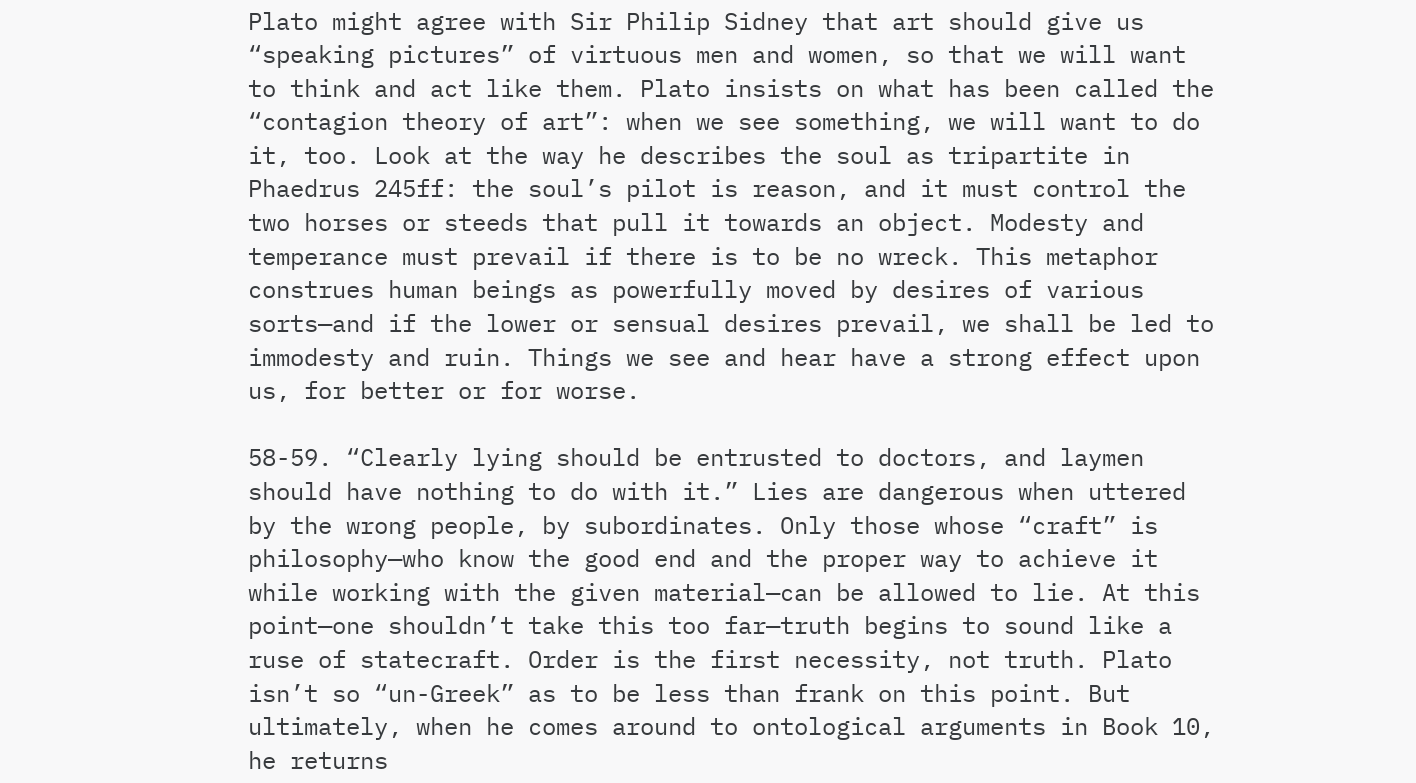Plato might agree with Sir Philip Sidney that art should give us “speaking pictures” of virtuous men and women, so that we will want to think and act like them. Plato insists on what has been called the “contagion theory of art”: when we see something, we will want to do it, too. Look at the way he describes the soul as tripartite in Phaedrus 245ff: the soul’s pilot is reason, and it must control the two horses or steeds that pull it towards an object. Modesty and temperance must prevail if there is to be no wreck. This metaphor construes human beings as powerfully moved by desires of various sorts—and if the lower or sensual desires prevail, we shall be led to immodesty and ruin. Things we see and hear have a strong effect upon us, for better or for worse.

58-59. “Clearly lying should be entrusted to doctors, and laymen should have nothing to do with it.” Lies are dangerous when uttered by the wrong people, by subordinates. Only those whose “craft” is philosophy—who know the good end and the proper way to achieve it while working with the given material—can be allowed to lie. At this point—one shouldn’t take this too far—truth begins to sound like a ruse of statecraft. Order is the first necessity, not truth. Plato isn’t so “un-Greek” as to be less than frank on this point. But ultimately, when he comes around to ontological arguments in Book 10, he returns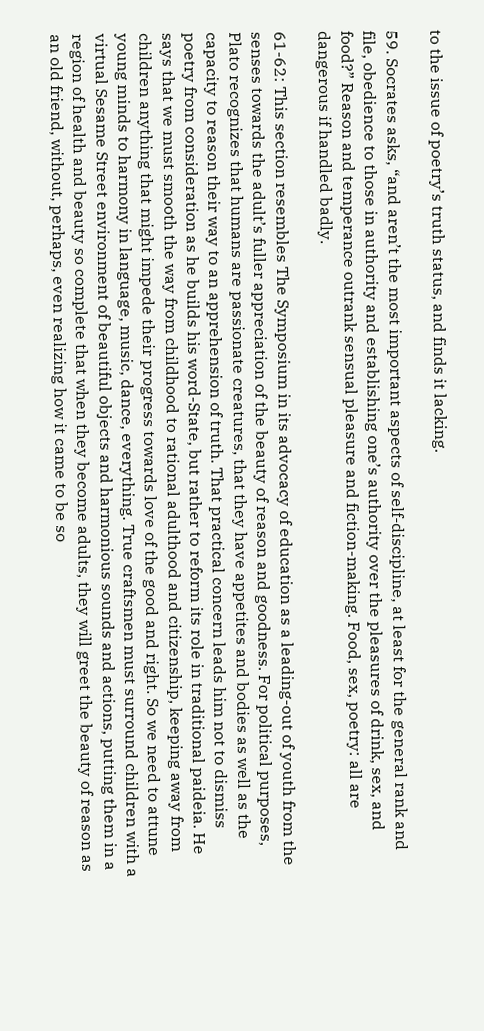to the issue of poetry’s truth status, and finds it lacking.

59. Socrates asks, “and aren’t the most important aspects of self-discipline, at least for the general rank and file, obedience to those in authority and establishing one’s authority over the pleasures of drink, sex, and food?” Reason and temperance outrank sensual pleasure and fiction-making. Food, sex, poetry: all are dangerous if handled badly.

61-62: This section resembles The Symposium in its advocacy of education as a leading-out of youth from the senses towards the adult’s fuller appreciation of the beauty of reason and goodness. For political purposes, Plato recognizes that humans are passionate creatures, that they have appetites and bodies as well as the capacity to reason their way to an apprehension of truth. That practical concern leads him not to dismiss poetry from consideration as he builds his word-State, but rather to reform its role in traditional paideia. He says that we must smooth the way from childhood to rational adulthood and citizenship, keeping away from children anything that might impede their progress towards love of the good and right. So we need to attune young minds to harmony in language, music, dance, everything. True craftsmen must surround children with a virtual Sesame Street environment of beautiful objects and harmonious sounds and actions, putting them in a region of health and beauty so complete that when they become adults, they will greet the beauty of reason as an old friend, without, perhaps, even realizing how it came to be so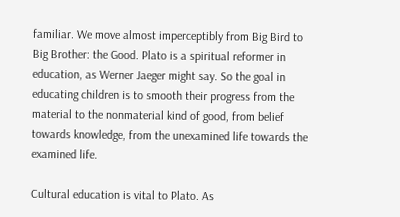familiar. We move almost imperceptibly from Big Bird to Big Brother: the Good. Plato is a spiritual reformer in education, as Werner Jaeger might say. So the goal in educating children is to smooth their progress from the material to the nonmaterial kind of good, from belief towards knowledge, from the unexamined life towards the examined life.

Cultural education is vital to Plato. As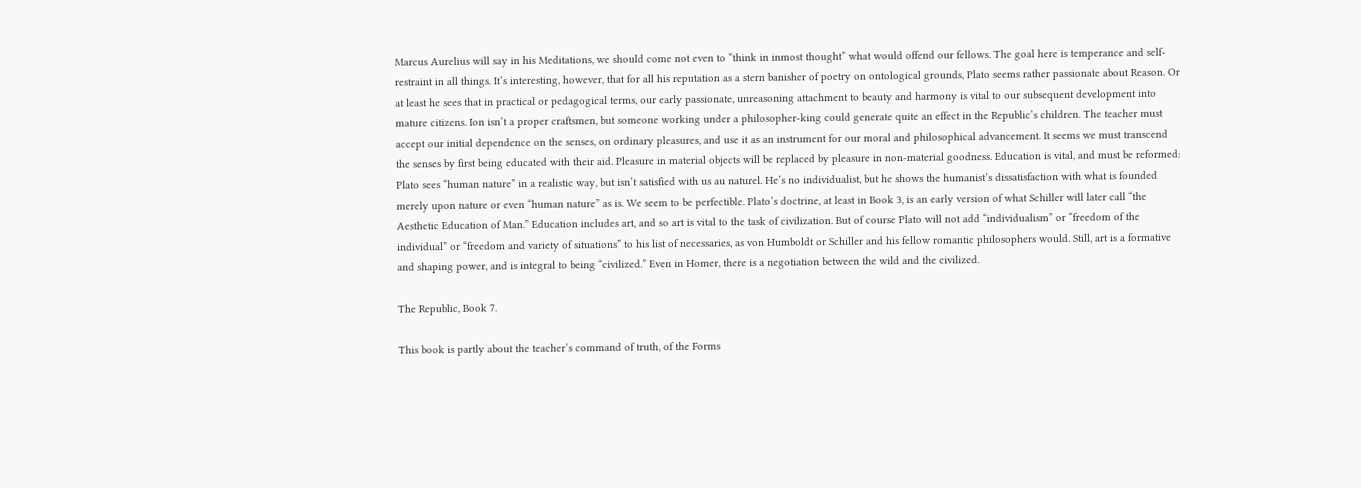Marcus Aurelius will say in his Meditations, we should come not even to “think in inmost thought” what would offend our fellows. The goal here is temperance and self-restraint in all things. It’s interesting, however, that for all his reputation as a stern banisher of poetry on ontological grounds, Plato seems rather passionate about Reason. Or at least he sees that in practical or pedagogical terms, our early passionate, unreasoning attachment to beauty and harmony is vital to our subsequent development into mature citizens. Ion isn’t a proper craftsmen, but someone working under a philosopher-king could generate quite an effect in the Republic’s children. The teacher must accept our initial dependence on the senses, on ordinary pleasures, and use it as an instrument for our moral and philosophical advancement. It seems we must transcend the senses by first being educated with their aid. Pleasure in material objects will be replaced by pleasure in non-material goodness. Education is vital, and must be reformed: Plato sees “human nature” in a realistic way, but isn’t satisfied with us au naturel. He’s no individualist, but he shows the humanist’s dissatisfaction with what is founded merely upon nature or even “human nature” as is. We seem to be perfectible. Plato’s doctrine, at least in Book 3, is an early version of what Schiller will later call “the Aesthetic Education of Man.” Education includes art, and so art is vital to the task of civilization. But of course Plato will not add “individualism” or “freedom of the individual” or “freedom and variety of situations” to his list of necessaries, as von Humboldt or Schiller and his fellow romantic philosophers would. Still, art is a formative and shaping power, and is integral to being “civilized.” Even in Homer, there is a negotiation between the wild and the civilized.

The Republic, Book 7.

This book is partly about the teacher’s command of truth, of the Forms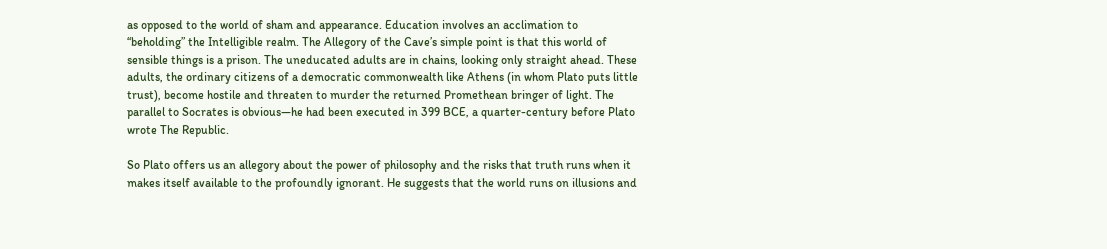as opposed to the world of sham and appearance. Education involves an acclimation to “beholding” the Intelligible realm. The Allegory of the Cave’s simple point is that this world of sensible things is a prison. The uneducated adults are in chains, looking only straight ahead. These adults, the ordinary citizens of a democratic commonwealth like Athens (in whom Plato puts little trust), become hostile and threaten to murder the returned Promethean bringer of light. The parallel to Socrates is obvious—he had been executed in 399 BCE, a quarter-century before Plato wrote The Republic.

So Plato offers us an allegory about the power of philosophy and the risks that truth runs when it makes itself available to the profoundly ignorant. He suggests that the world runs on illusions and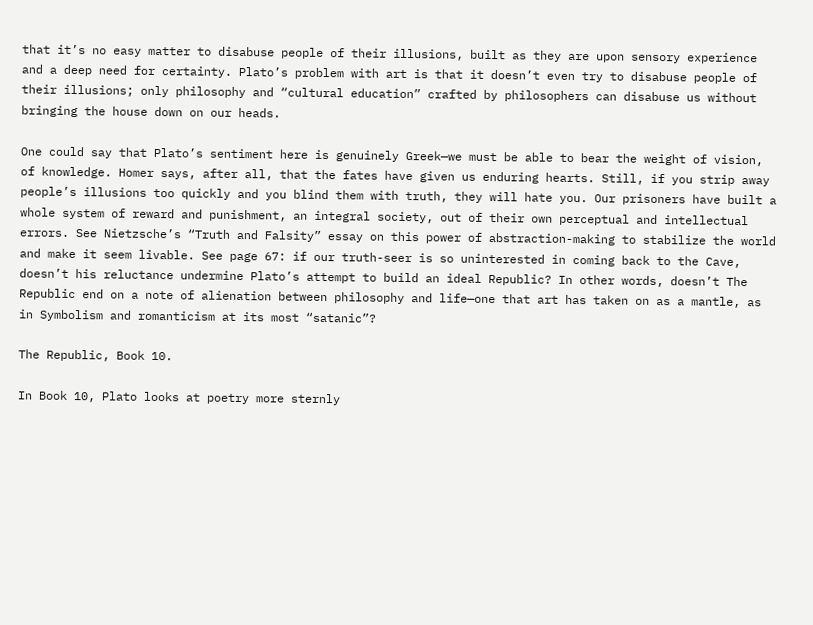that it’s no easy matter to disabuse people of their illusions, built as they are upon sensory experience and a deep need for certainty. Plato’s problem with art is that it doesn’t even try to disabuse people of their illusions; only philosophy and “cultural education” crafted by philosophers can disabuse us without bringing the house down on our heads.

One could say that Plato’s sentiment here is genuinely Greek—we must be able to bear the weight of vision, of knowledge. Homer says, after all, that the fates have given us enduring hearts. Still, if you strip away people’s illusions too quickly and you blind them with truth, they will hate you. Our prisoners have built a whole system of reward and punishment, an integral society, out of their own perceptual and intellectual errors. See Nietzsche’s “Truth and Falsity” essay on this power of abstraction-making to stabilize the world and make it seem livable. See page 67: if our truth-seer is so uninterested in coming back to the Cave, doesn’t his reluctance undermine Plato’s attempt to build an ideal Republic? In other words, doesn’t The Republic end on a note of alienation between philosophy and life—one that art has taken on as a mantle, as in Symbolism and romanticism at its most “satanic”?

The Republic, Book 10.

In Book 10, Plato looks at poetry more sternly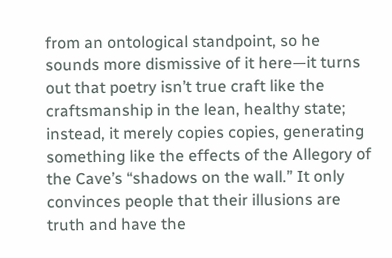from an ontological standpoint, so he sounds more dismissive of it here—it turns out that poetry isn’t true craft like the craftsmanship in the lean, healthy state; instead, it merely copies copies, generating something like the effects of the Allegory of the Cave’s “shadows on the wall.” It only convinces people that their illusions are truth and have the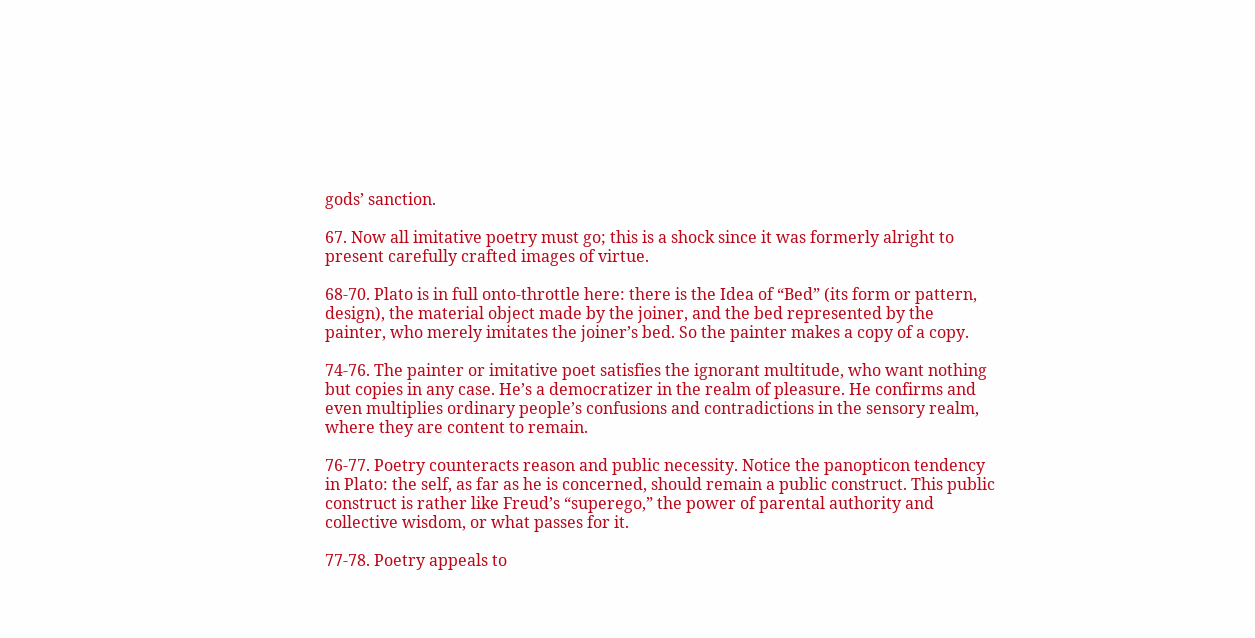gods’ sanction.

67. Now all imitative poetry must go; this is a shock since it was formerly alright to present carefully crafted images of virtue.

68-70. Plato is in full onto-throttle here: there is the Idea of “Bed” (its form or pattern, design), the material object made by the joiner, and the bed represented by the painter, who merely imitates the joiner’s bed. So the painter makes a copy of a copy.

74-76. The painter or imitative poet satisfies the ignorant multitude, who want nothing but copies in any case. He’s a democratizer in the realm of pleasure. He confirms and even multiplies ordinary people’s confusions and contradictions in the sensory realm, where they are content to remain.

76-77. Poetry counteracts reason and public necessity. Notice the panopticon tendency in Plato: the self, as far as he is concerned, should remain a public construct. This public construct is rather like Freud’s “superego,” the power of parental authority and collective wisdom, or what passes for it.

77-78. Poetry appeals to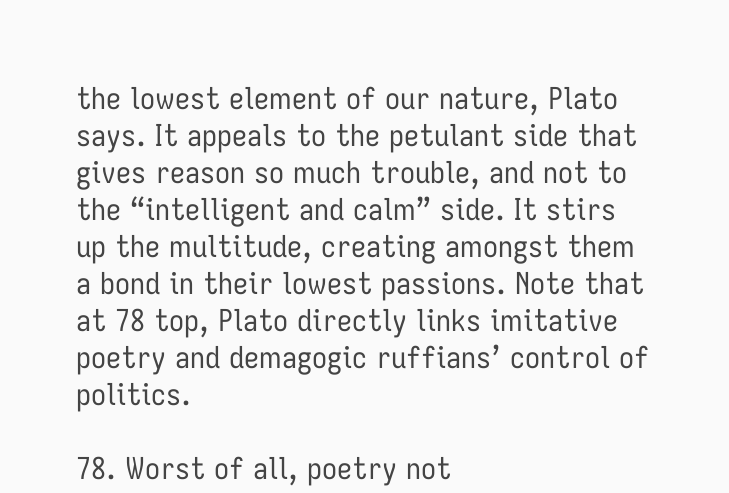the lowest element of our nature, Plato says. It appeals to the petulant side that gives reason so much trouble, and not to the “intelligent and calm” side. It stirs up the multitude, creating amongst them a bond in their lowest passions. Note that at 78 top, Plato directly links imitative poetry and demagogic ruffians’ control of politics.

78. Worst of all, poetry not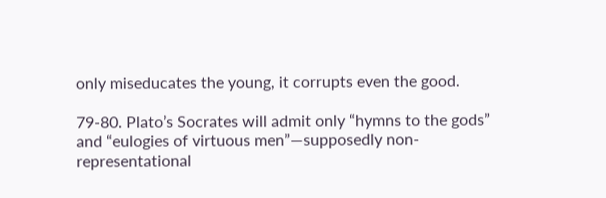only miseducates the young, it corrupts even the good.

79-80. Plato’s Socrates will admit only “hymns to the gods” and “eulogies of virtuous men”—supposedly non-representational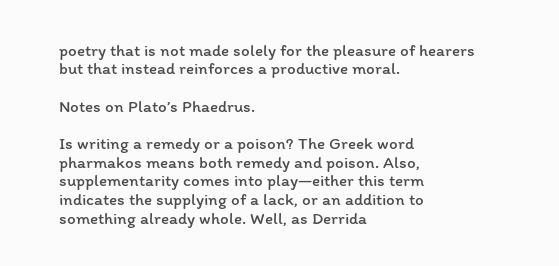poetry that is not made solely for the pleasure of hearers but that instead reinforces a productive moral.

Notes on Plato’s Phaedrus.

Is writing a remedy or a poison? The Greek word pharmakos means both remedy and poison. Also, supplementarity comes into play—either this term indicates the supplying of a lack, or an addition to something already whole. Well, as Derrida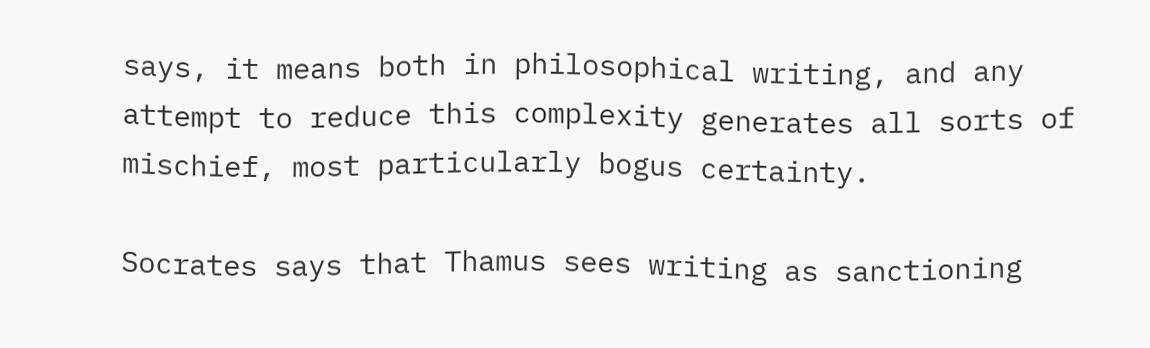says, it means both in philosophical writing, and any attempt to reduce this complexity generates all sorts of mischief, most particularly bogus certainty.

Socrates says that Thamus sees writing as sanctioning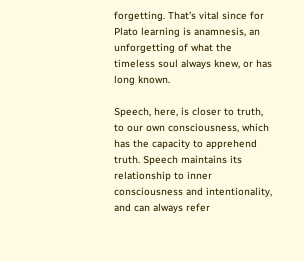forgetting. That’s vital since for Plato learning is anamnesis, an unforgetting of what the timeless soul always knew, or has long known.

Speech, here, is closer to truth, to our own consciousness, which has the capacity to apprehend truth. Speech maintains its relationship to inner consciousness and intentionality, and can always refer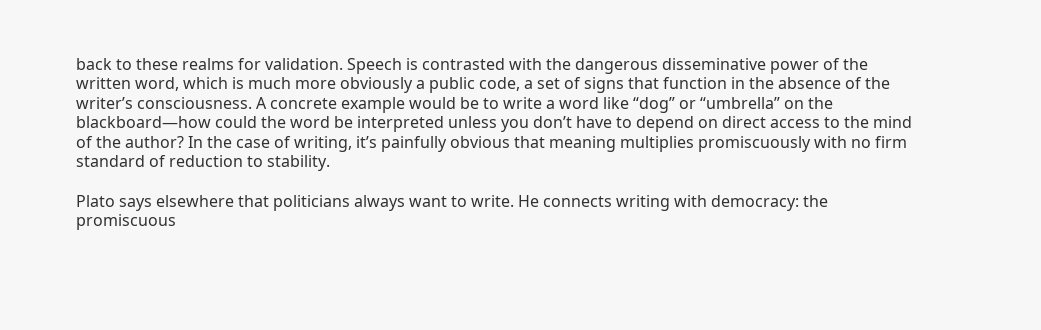back to these realms for validation. Speech is contrasted with the dangerous disseminative power of the written word, which is much more obviously a public code, a set of signs that function in the absence of the writer’s consciousness. A concrete example would be to write a word like “dog” or “umbrella” on the blackboard—how could the word be interpreted unless you don’t have to depend on direct access to the mind of the author? In the case of writing, it’s painfully obvious that meaning multiplies promiscuously with no firm standard of reduction to stability.

Plato says elsewhere that politicians always want to write. He connects writing with democracy: the promiscuous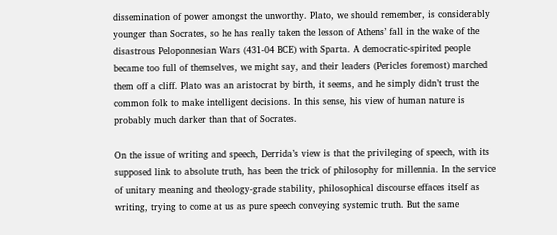dissemination of power amongst the unworthy. Plato, we should remember, is considerably younger than Socrates, so he has really taken the lesson of Athens’ fall in the wake of the disastrous Peloponnesian Wars (431-04 BCE) with Sparta. A democratic-spirited people became too full of themselves, we might say, and their leaders (Pericles foremost) marched them off a cliff. Plato was an aristocrat by birth, it seems, and he simply didn’t trust the common folk to make intelligent decisions. In this sense, his view of human nature is probably much darker than that of Socrates.

On the issue of writing and speech, Derrida’s view is that the privileging of speech, with its supposed link to absolute truth, has been the trick of philosophy for millennia. In the service of unitary meaning and theology-grade stability, philosophical discourse effaces itself as writing, trying to come at us as pure speech conveying systemic truth. But the same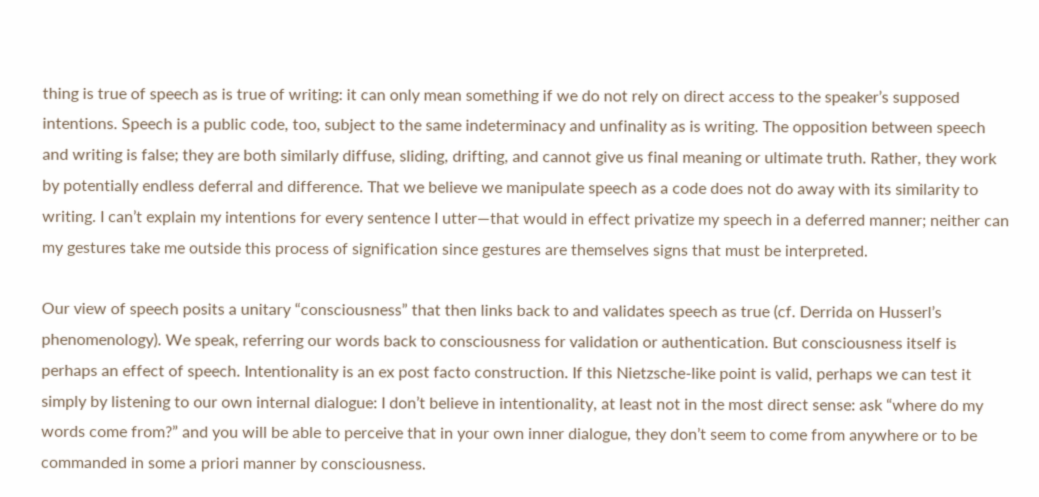thing is true of speech as is true of writing: it can only mean something if we do not rely on direct access to the speaker’s supposed intentions. Speech is a public code, too, subject to the same indeterminacy and unfinality as is writing. The opposition between speech and writing is false; they are both similarly diffuse, sliding, drifting, and cannot give us final meaning or ultimate truth. Rather, they work by potentially endless deferral and difference. That we believe we manipulate speech as a code does not do away with its similarity to writing. I can’t explain my intentions for every sentence I utter—that would in effect privatize my speech in a deferred manner; neither can my gestures take me outside this process of signification since gestures are themselves signs that must be interpreted.

Our view of speech posits a unitary “consciousness” that then links back to and validates speech as true (cf. Derrida on Husserl’s phenomenology). We speak, referring our words back to consciousness for validation or authentication. But consciousness itself is perhaps an effect of speech. Intentionality is an ex post facto construction. If this Nietzsche-like point is valid, perhaps we can test it simply by listening to our own internal dialogue: I don’t believe in intentionality, at least not in the most direct sense: ask “where do my words come from?” and you will be able to perceive that in your own inner dialogue, they don’t seem to come from anywhere or to be commanded in some a priori manner by consciousness.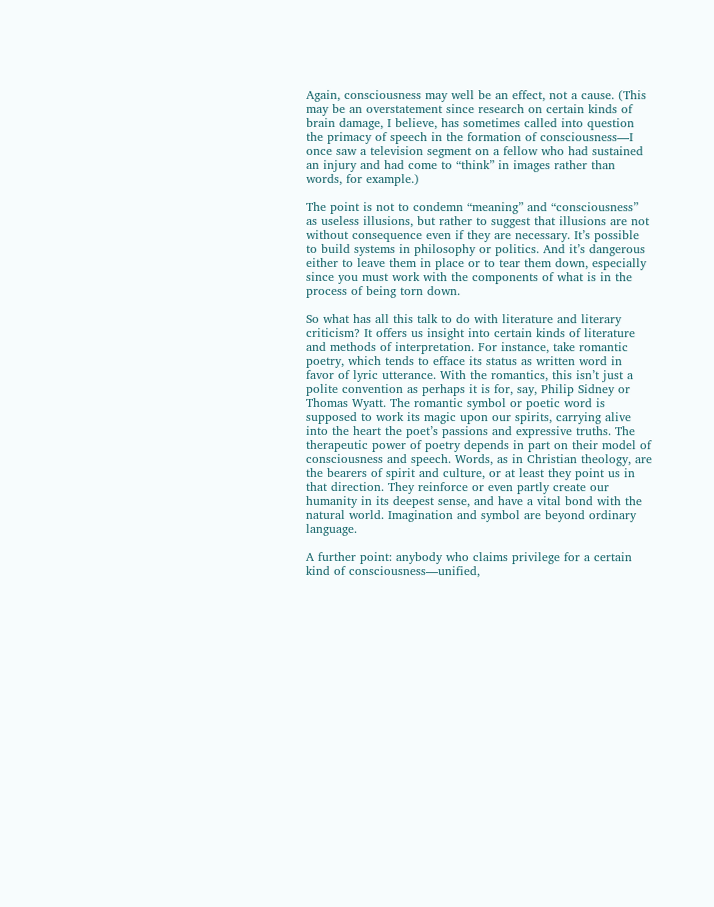Again, consciousness may well be an effect, not a cause. (This may be an overstatement since research on certain kinds of brain damage, I believe, has sometimes called into question the primacy of speech in the formation of consciousness—I once saw a television segment on a fellow who had sustained an injury and had come to “think” in images rather than words, for example.)

The point is not to condemn “meaning” and “consciousness” as useless illusions, but rather to suggest that illusions are not without consequence even if they are necessary. It’s possible to build systems in philosophy or politics. And it’s dangerous either to leave them in place or to tear them down, especially since you must work with the components of what is in the process of being torn down.

So what has all this talk to do with literature and literary criticism? It offers us insight into certain kinds of literature and methods of interpretation. For instance, take romantic poetry, which tends to efface its status as written word in favor of lyric utterance. With the romantics, this isn’t just a polite convention as perhaps it is for, say, Philip Sidney or Thomas Wyatt. The romantic symbol or poetic word is supposed to work its magic upon our spirits, carrying alive into the heart the poet’s passions and expressive truths. The therapeutic power of poetry depends in part on their model of consciousness and speech. Words, as in Christian theology, are the bearers of spirit and culture, or at least they point us in that direction. They reinforce or even partly create our humanity in its deepest sense, and have a vital bond with the natural world. Imagination and symbol are beyond ordinary language.

A further point: anybody who claims privilege for a certain kind of consciousness—unified,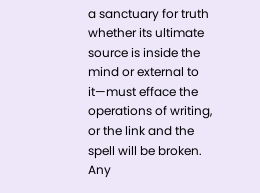a sanctuary for truth whether its ultimate source is inside the mind or external to it—must efface the operations of writing, or the link and the spell will be broken. Any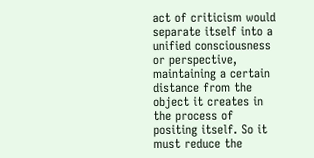act of criticism would separate itself into a unified consciousness or perspective, maintaining a certain distance from the object it creates in the process of positing itself. So it must reduce the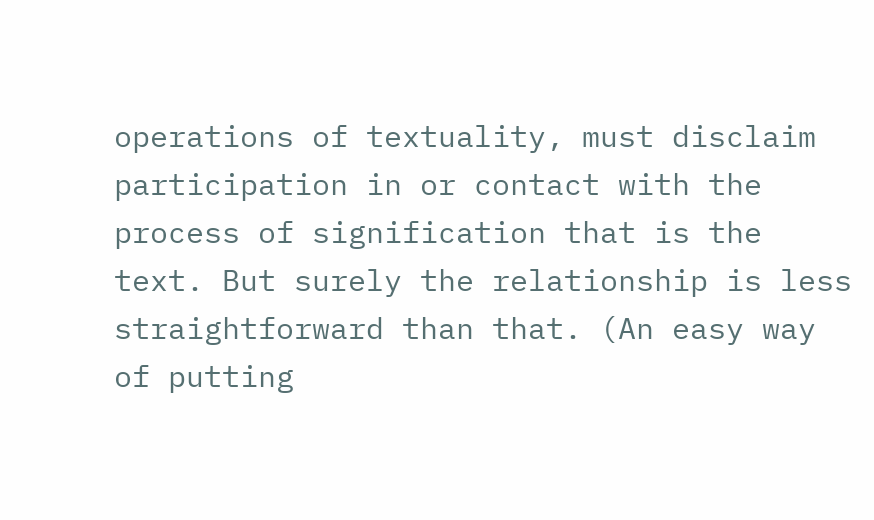operations of textuality, must disclaim participation in or contact with the process of signification that is the text. But surely the relationship is less straightforward than that. (An easy way of putting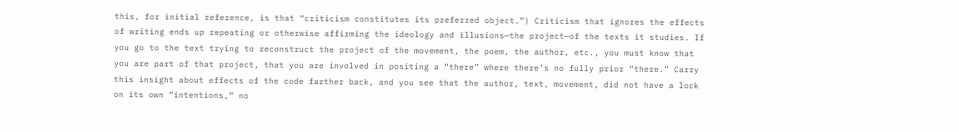this, for initial reference, is that “criticism constitutes its preferred object.”) Criticism that ignores the effects of writing ends up repeating or otherwise affirming the ideology and illusions—the project—of the texts it studies. If you go to the text trying to reconstruct the project of the movement, the poem, the author, etc., you must know that you are part of that project, that you are involved in positing a “there” where there’s no fully prior “there.” Carry this insight about effects of the code farther back, and you see that the author, text, movement, did not have a lock on its own “intentions,” no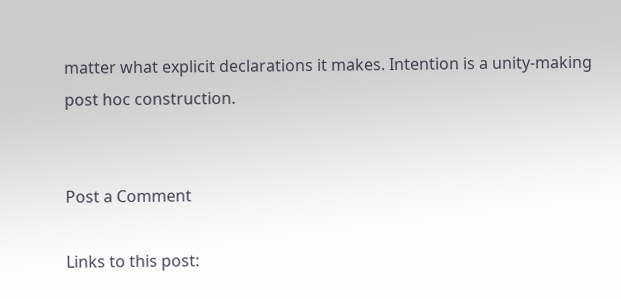matter what explicit declarations it makes. Intention is a unity-making post hoc construction.


Post a Comment

Links to this post: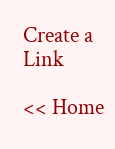Create a Link

<< Home